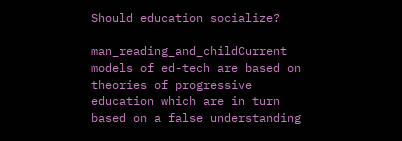Should education socialize?

man_reading_and_childCurrent models of ed-tech are based on theories of progressive education which are in turn based on a false understanding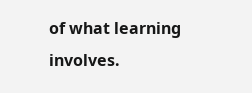of what learning involves.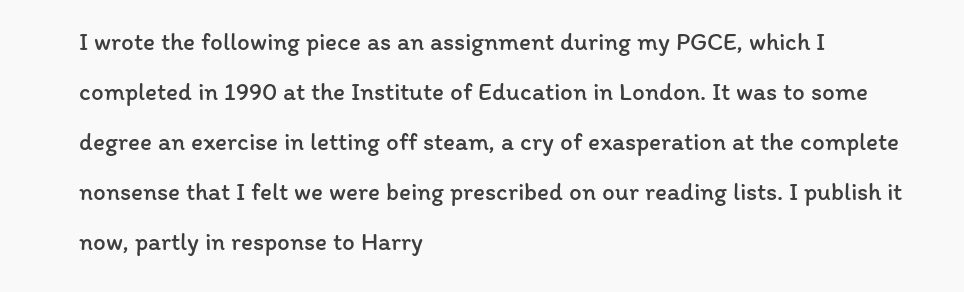I wrote the following piece as an assignment during my PGCE, which I completed in 1990 at the Institute of Education in London. It was to some degree an exercise in letting off steam, a cry of exasperation at the complete nonsense that I felt we were being prescribed on our reading lists. I publish it now, partly in response to Harry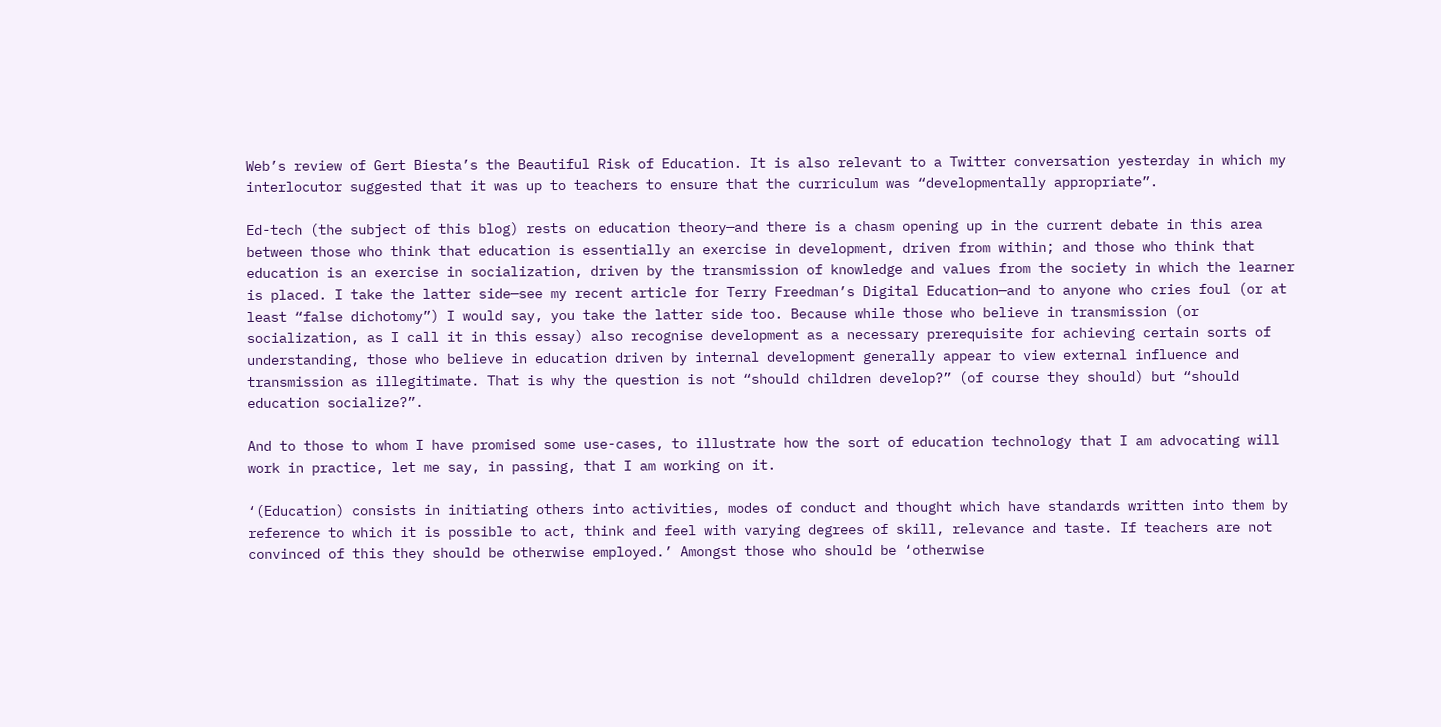Web’s review of Gert Biesta’s the Beautiful Risk of Education. It is also relevant to a Twitter conversation yesterday in which my interlocutor suggested that it was up to teachers to ensure that the curriculum was “developmentally appropriate”.

Ed-tech (the subject of this blog) rests on education theory—and there is a chasm opening up in the current debate in this area between those who think that education is essentially an exercise in development, driven from within; and those who think that education is an exercise in socialization, driven by the transmission of knowledge and values from the society in which the learner is placed. I take the latter side—see my recent article for Terry Freedman’s Digital Education—and to anyone who cries foul (or at least “false dichotomy”) I would say, you take the latter side too. Because while those who believe in transmission (or socialization, as I call it in this essay) also recognise development as a necessary prerequisite for achieving certain sorts of understanding, those who believe in education driven by internal development generally appear to view external influence and transmission as illegitimate. That is why the question is not “should children develop?” (of course they should) but “should education socialize?”.

And to those to whom I have promised some use-cases, to illustrate how the sort of education technology that I am advocating will work in practice, let me say, in passing, that I am working on it.

‘(Education) consists in initiating others into activities, modes of conduct and thought which have standards written into them by reference to which it is possible to act, think and feel with varying degrees of skill, relevance and taste. If teachers are not convinced of this they should be otherwise employed.’ Amongst those who should be ‘otherwise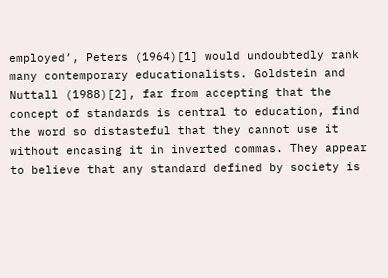employed’, Peters (1964)[1] would undoubtedly rank many contemporary educationalists. Goldstein and Nuttall (1988)[2], far from accepting that the concept of standards is central to education, find the word so distasteful that they cannot use it without encasing it in inverted commas. They appear to believe that any standard defined by society is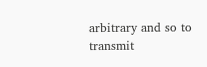arbitrary and so to transmit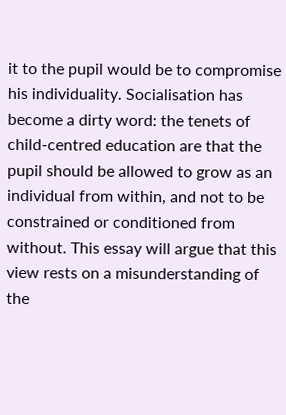it to the pupil would be to compromise his individuality. Socialisation has become a dirty word: the tenets of child-centred education are that the pupil should be allowed to grow as an individual from within, and not to be constrained or conditioned from without. This essay will argue that this view rests on a misunderstanding of the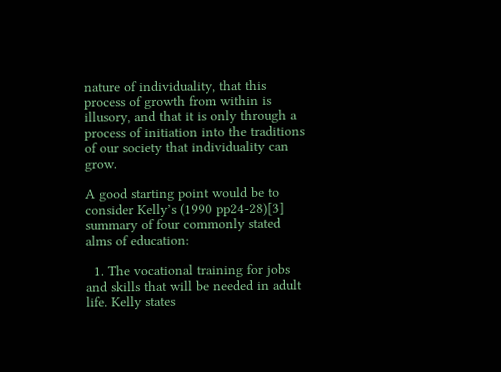nature of individuality, that this process of growth from within is illusory, and that it is only through a process of initiation into the traditions of our society that individuality can grow.

A good starting point would be to consider Kelly’s (1990 pp24-28)[3] summary of four commonly stated alms of education:

  1. The vocational training for jobs and skills that will be needed in adult life. Kelly states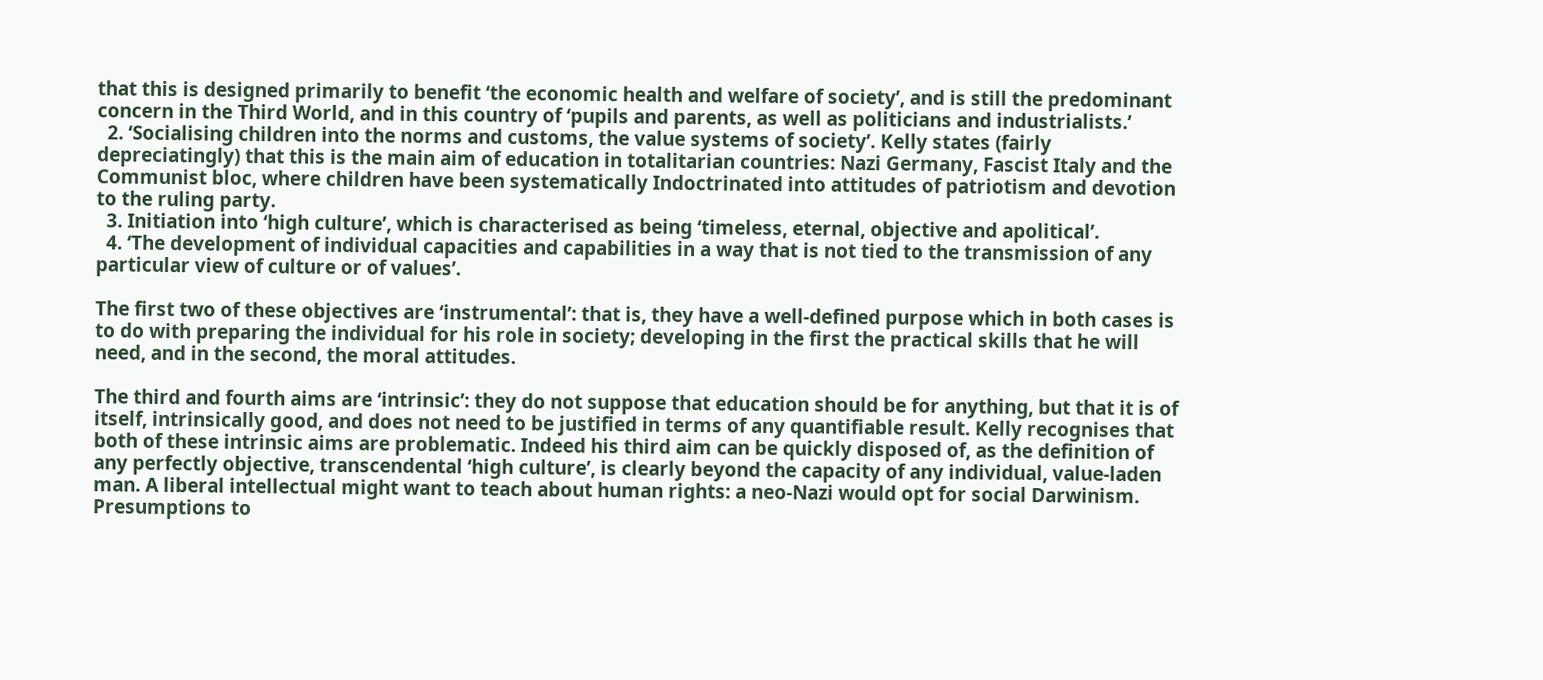that this is designed primarily to benefit ‘the economic health and welfare of society’, and is still the predominant concern in the Third World, and in this country of ‘pupils and parents, as well as politicians and industrialists.’
  2. ‘Socialising children into the norms and customs, the value systems of society’. Kelly states (fairly depreciatingly) that this is the main aim of education in totalitarian countries: Nazi Germany, Fascist Italy and the Communist bloc, where children have been systematically Indoctrinated into attitudes of patriotism and devotion to the ruling party.
  3. Initiation into ‘high culture’, which is characterised as being ‘timeless, eternal, objective and apolitical’.
  4. ‘The development of individual capacities and capabilities in a way that is not tied to the transmission of any particular view of culture or of values’.

The first two of these objectives are ‘instrumental’: that is, they have a well-defined purpose which in both cases is to do with preparing the individual for his role in society; developing in the first the practical skills that he will need, and in the second, the moral attitudes.

The third and fourth aims are ‘intrinsic’: they do not suppose that education should be for anything, but that it is of itself, intrinsically good, and does not need to be justified in terms of any quantifiable result. Kelly recognises that both of these intrinsic aims are problematic. Indeed his third aim can be quickly disposed of, as the definition of any perfectly objective, transcendental ‘high culture’, is clearly beyond the capacity of any individual, value-laden man. A liberal intellectual might want to teach about human rights: a neo-Nazi would opt for social Darwinism. Presumptions to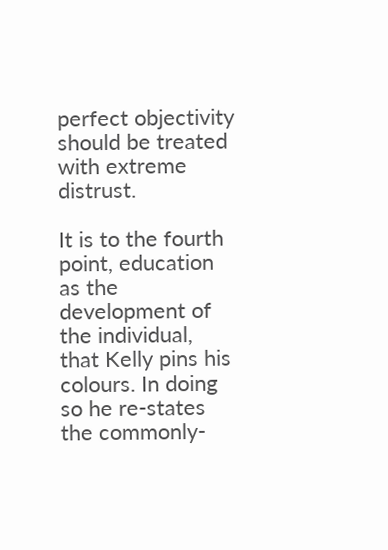perfect objectivity should be treated with extreme distrust.

It is to the fourth point, education as the development of the individual, that Kelly pins his colours. In doing so he re-states the commonly-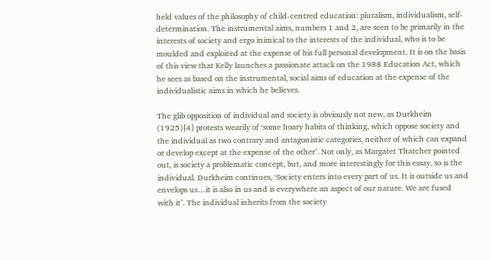held values of the philosophy of child-centred education: pluralism, individualism, self-determination. The instrumental aims, numbers 1 and 2, are seen to be primarily in the interests of society and ergo inimical to the interests of the individual, who is to be moulded and exploited at the expense of his full personal development. It is on the basis of this view that Kelly launches a passionate attack on the 1988 Education Act, which he sees as based on the instrumental, social aims of education at the expense of the individualistic aims in which he believes.

The glib opposition of individual and society is obviously not new, as Durkheim (1925)[4] protests wearily of ‘some hoary habits of thinking, which oppose society and the individual as two contrary and antagonistic categories, neither of which can expand or develop except at the expense of the other’. Not only, as Margatet Thatcher pointed out, is society a problematic concept, but, and more interestingly for this essay, so is the individual. Durkheim continues, ‘Society enters into every part of us. It is outside us and envelops us…it is also in us and is everywhere an aspect of our nature. We are fused with it’. The individual inherits from the society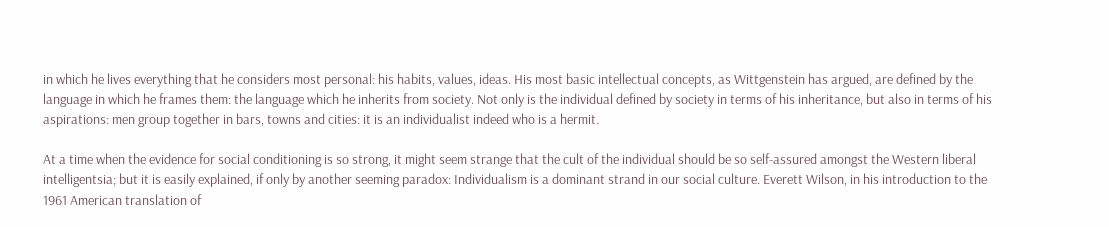in which he lives everything that he considers most personal: his habits, values, ideas. His most basic intellectual concepts, as Wittgenstein has argued, are defined by the language in which he frames them: the language which he inherits from society. Not only is the individual defined by society in terms of his inheritance, but also in terms of his aspirations: men group together in bars, towns and cities: it is an individualist indeed who is a hermit.

At a time when the evidence for social conditioning is so strong, it might seem strange that the cult of the individual should be so self-assured amongst the Western liberal intelligentsia; but it is easily explained, if only by another seeming paradox: Individualism is a dominant strand in our social culture. Everett Wilson, in his introduction to the 1961 American translation of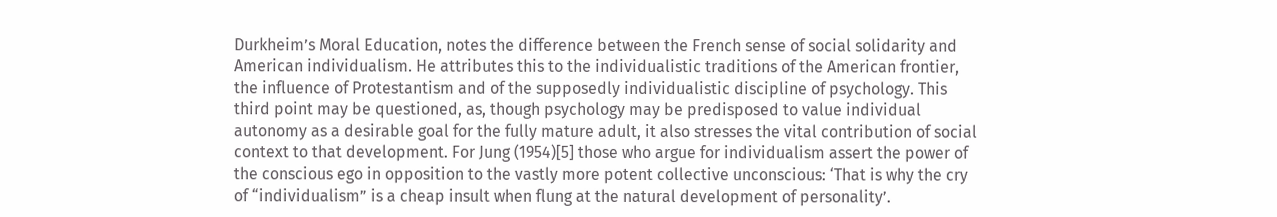Durkheim’s Moral Education, notes the difference between the French sense of social solidarity and American individualism. He attributes this to the individualistic traditions of the American frontier, the influence of Protestantism and of the supposedly individualistic discipline of psychology. This third point may be questioned, as, though psychology may be predisposed to value individual autonomy as a desirable goal for the fully mature adult, it also stresses the vital contribution of social context to that development. For Jung (1954)[5] those who argue for individualism assert the power of the conscious ego in opposition to the vastly more potent collective unconscious: ‘That is why the cry of “individualism” is a cheap insult when flung at the natural development of personality’.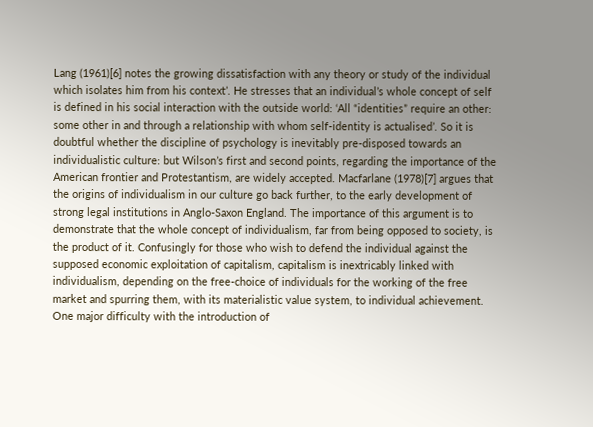Lang (1961)[6] notes the growing dissatisfaction with any theory or study of the individual which isolates him from his context’. He stresses that an individual’s whole concept of self is defined in his social interaction with the outside world: ‘All “identities” require an other: some other in and through a relationship with whom self-identity is actualised’. So it is doubtful whether the discipline of psychology is inevitably pre-disposed towards an individualistic culture: but Wilson’s first and second points, regarding the importance of the American frontier and Protestantism, are widely accepted. Macfarlane (1978)[7] argues that the origins of individualism in our culture go back further, to the early development of strong legal institutions in Anglo-Saxon England. The importance of this argument is to demonstrate that the whole concept of individualism, far from being opposed to society, is the product of it. Confusingly for those who wish to defend the individual against the supposed economic exploitation of capitalism, capitalism is inextricably linked with individualism, depending on the free-choice of individuals for the working of the free market and spurring them, with its materialistic value system, to individual achievement. One major difficulty with the introduction of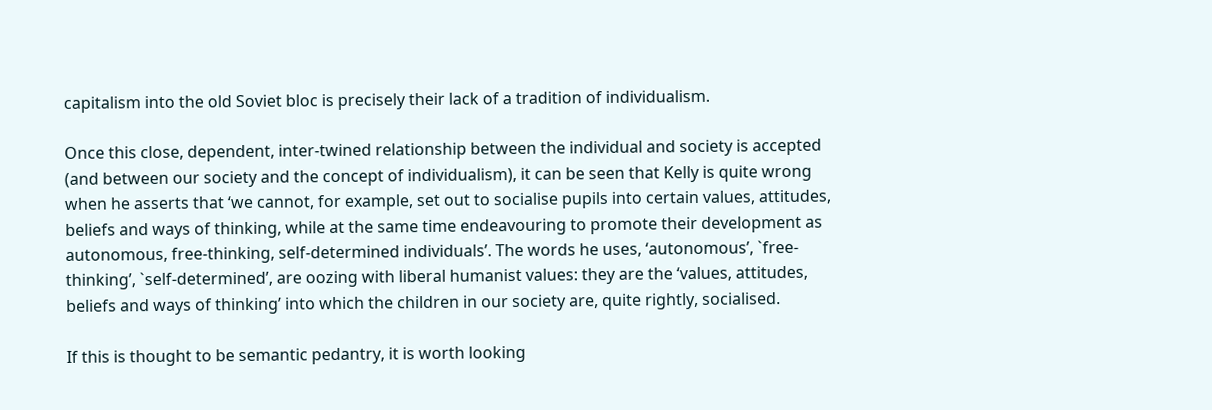capitalism into the old Soviet bloc is precisely their lack of a tradition of individualism.

Once this close, dependent, inter-twined relationship between the individual and society is accepted (and between our society and the concept of individualism), it can be seen that Kelly is quite wrong when he asserts that ‘we cannot, for example, set out to socialise pupils into certain values, attitudes, beliefs and ways of thinking, while at the same time endeavouring to promote their development as autonomous, free-thinking, self-determined individuals’. The words he uses, ‘autonomous’, `free-thinking’, `self-determined’, are oozing with liberal humanist values: they are the ‘values, attitudes, beliefs and ways of thinking’ into which the children in our society are, quite rightly, socialised.

If this is thought to be semantic pedantry, it is worth looking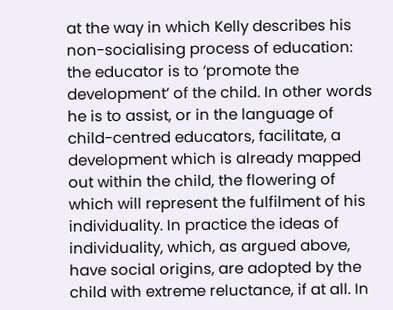at the way in which Kelly describes his non-socialising process of education: the educator is to ‘promote the development’ of the child. In other words he is to assist, or in the language of child-centred educators, facilitate, a development which is already mapped out within the child, the flowering of which will represent the fulfilment of his individuality. In practice the ideas of individuality, which, as argued above, have social origins, are adopted by the child with extreme reluctance, if at all. In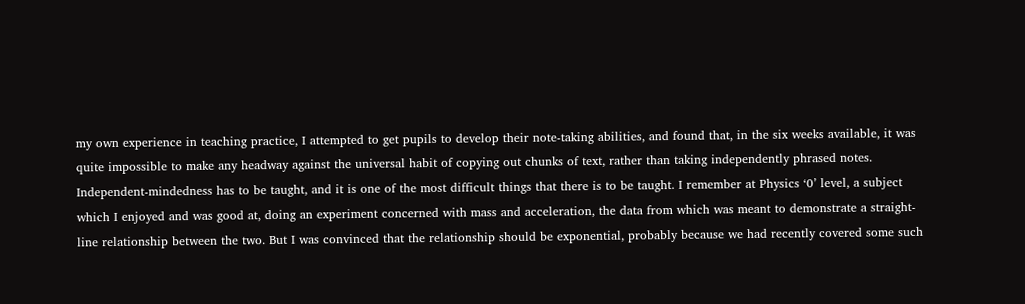my own experience in teaching practice, I attempted to get pupils to develop their note-taking abilities, and found that, in the six weeks available, it was quite impossible to make any headway against the universal habit of copying out chunks of text, rather than taking independently phrased notes. Independent-mindedness has to be taught, and it is one of the most difficult things that there is to be taught. I remember at Physics ‘0’ level, a subject which I enjoyed and was good at, doing an experiment concerned with mass and acceleration, the data from which was meant to demonstrate a straight-line relationship between the two. But I was convinced that the relationship should be exponential, probably because we had recently covered some such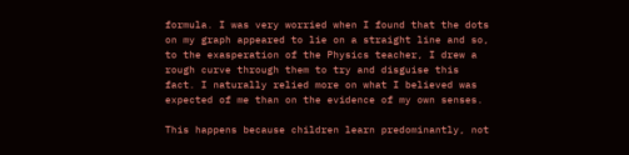formula. I was very worried when I found that the dots on my graph appeared to lie on a straight line and so, to the exasperation of the Physics teacher, I drew a rough curve through them to try and disguise this fact. I naturally relied more on what I believed was expected of me than on the evidence of my own senses.

This happens because children learn predominantly, not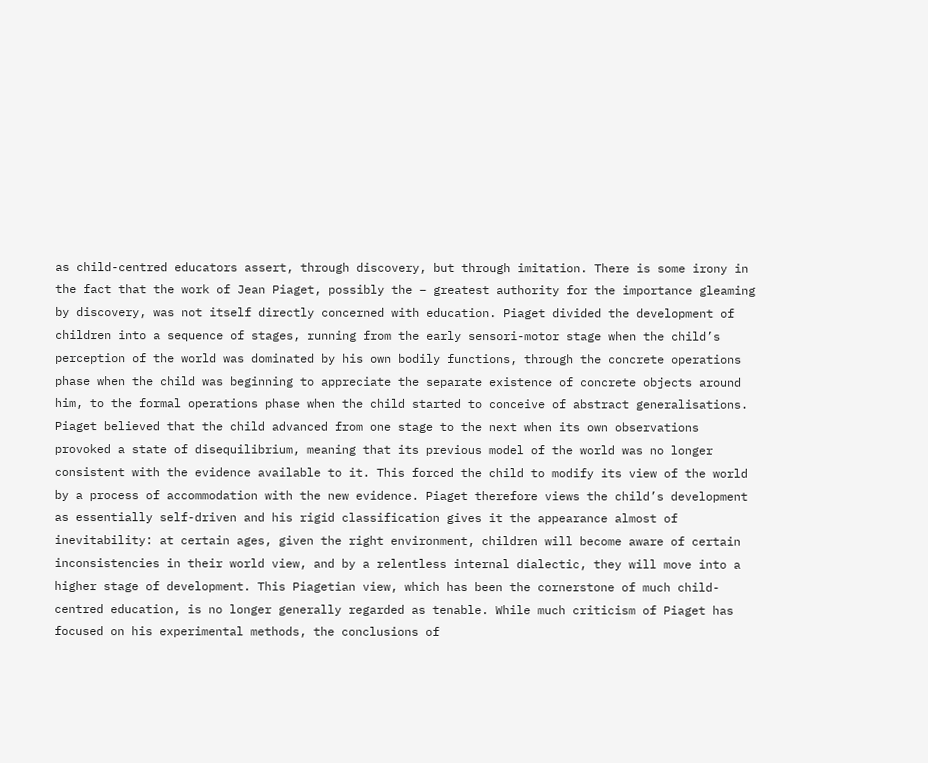as child-centred educators assert, through discovery, but through imitation. There is some irony in the fact that the work of Jean Piaget, possibly the – greatest authority for the importance gleaming by discovery, was not itself directly concerned with education. Piaget divided the development of children into a sequence of stages, running from the early sensori-motor stage when the child’s perception of the world was dominated by his own bodily functions, through the concrete operations phase when the child was beginning to appreciate the separate existence of concrete objects around him, to the formal operations phase when the child started to conceive of abstract generalisations. Piaget believed that the child advanced from one stage to the next when its own observations provoked a state of disequilibrium, meaning that its previous model of the world was no longer consistent with the evidence available to it. This forced the child to modify its view of the world by a process of accommodation with the new evidence. Piaget therefore views the child’s development as essentially self-driven and his rigid classification gives it the appearance almost of inevitability: at certain ages, given the right environment, children will become aware of certain inconsistencies in their world view, and by a relentless internal dialectic, they will move into a higher stage of development. This Piagetian view, which has been the cornerstone of much child-centred education, is no longer generally regarded as tenable. While much criticism of Piaget has focused on his experimental methods, the conclusions of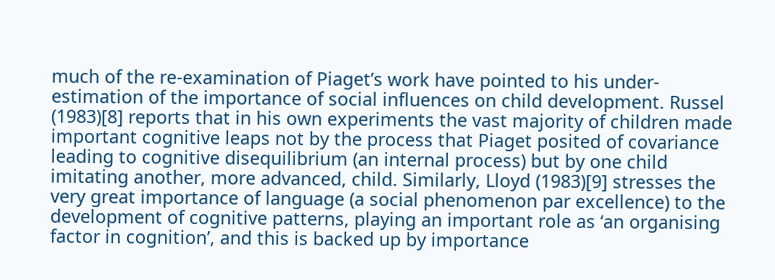much of the re-examination of Piaget’s work have pointed to his under-estimation of the importance of social influences on child development. Russel (1983)[8] reports that in his own experiments the vast majority of children made important cognitive leaps not by the process that Piaget posited of covariance leading to cognitive disequilibrium (an internal process) but by one child imitating another, more advanced, child. Similarly, Lloyd (1983)[9] stresses the very great importance of language (a social phenomenon par excellence) to the development of cognitive patterns, playing an important role as ‘an organising factor in cognition’, and this is backed up by importance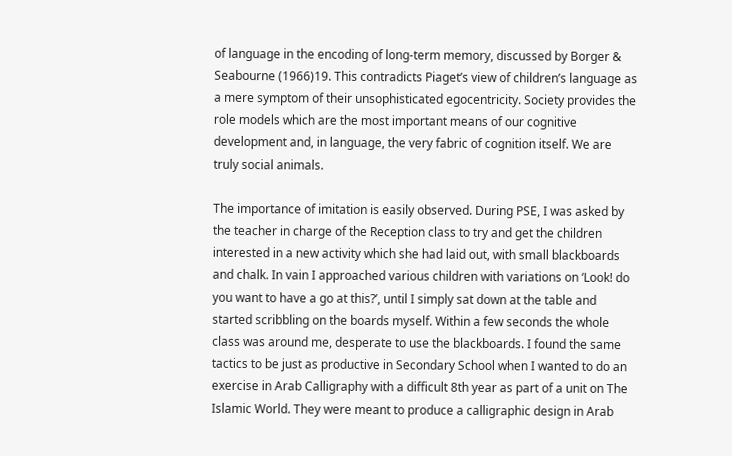of language in the encoding of long-term memory, discussed by Borger & Seabourne (1966)19. This contradicts Piaget’s view of children’s language as a mere symptom of their unsophisticated egocentricity. Society provides the role models which are the most important means of our cognitive development and, in language, the very fabric of cognition itself. We are truly social animals.

The importance of imitation is easily observed. During PSE, I was asked by the teacher in charge of the Reception class to try and get the children interested in a new activity which she had laid out, with small blackboards and chalk. In vain I approached various children with variations on ‘Look! do you want to have a go at this?’, until I simply sat down at the table and started scribbling on the boards myself. Within a few seconds the whole class was around me, desperate to use the blackboards. I found the same tactics to be just as productive in Secondary School when I wanted to do an exercise in Arab Calligraphy with a difficult 8th year as part of a unit on The Islamic World. They were meant to produce a calligraphic design in Arab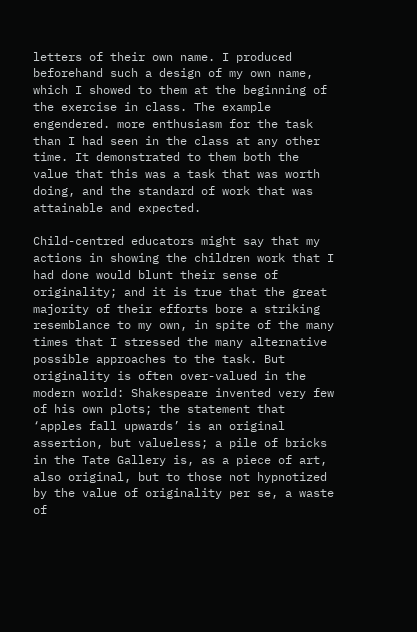letters of their own name. I produced beforehand such a design of my own name, which I showed to them at the beginning of the exercise in class. The example engendered. more enthusiasm for the task than I had seen in the class at any other time. It demonstrated to them both the value that this was a task that was worth doing, and the standard of work that was attainable and expected.

Child-centred educators might say that my actions in showing the children work that I had done would blunt their sense of originality; and it is true that the great majority of their efforts bore a striking resemblance to my own, in spite of the many times that I stressed the many alternative possible approaches to the task. But originality is often over-valued in the modern world: Shakespeare invented very few of his own plots; the statement that ‘apples fall upwards’ is an original assertion, but valueless; a pile of bricks in the Tate Gallery is, as a piece of art, also original, but to those not hypnotized by the value of originality per se, a waste of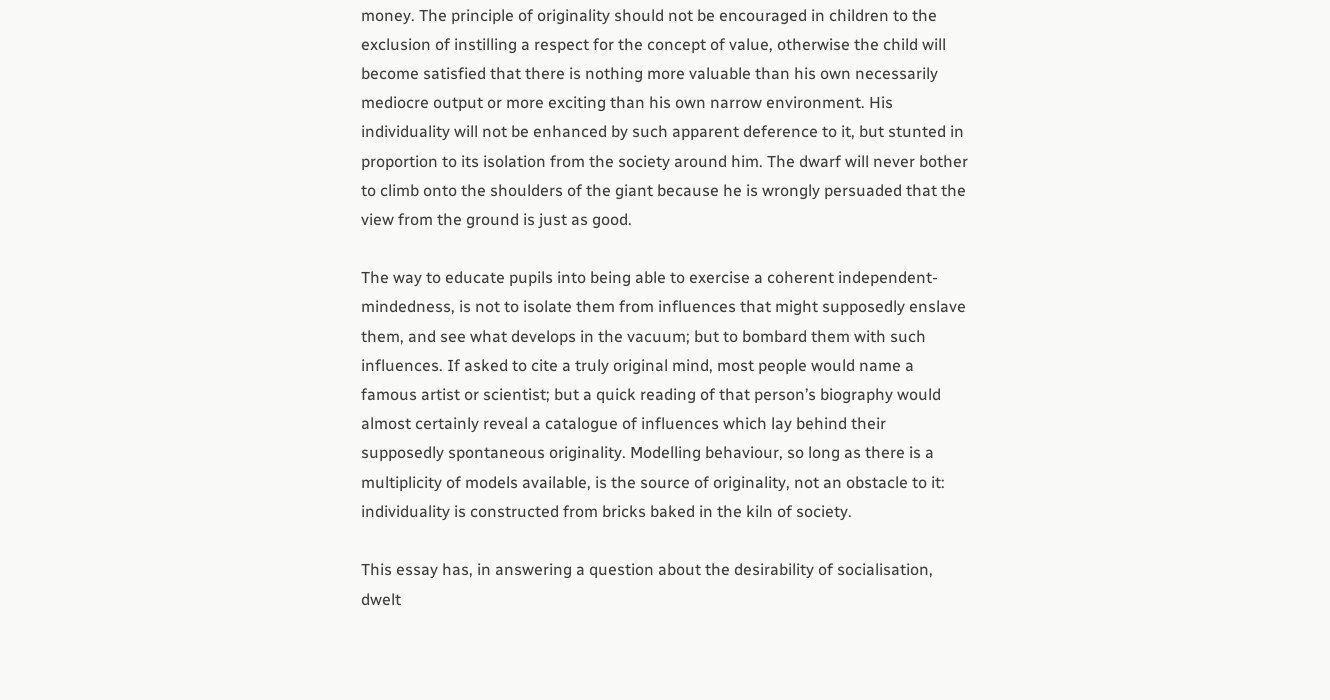money. The principle of originality should not be encouraged in children to the exclusion of instilling a respect for the concept of value, otherwise the child will become satisfied that there is nothing more valuable than his own necessarily mediocre output or more exciting than his own narrow environment. His individuality will not be enhanced by such apparent deference to it, but stunted in proportion to its isolation from the society around him. The dwarf will never bother to climb onto the shoulders of the giant because he is wrongly persuaded that the view from the ground is just as good.

The way to educate pupils into being able to exercise a coherent independent-mindedness, is not to isolate them from influences that might supposedly enslave them, and see what develops in the vacuum; but to bombard them with such influences. If asked to cite a truly original mind, most people would name a famous artist or scientist; but a quick reading of that person’s biography would almost certainly reveal a catalogue of influences which lay behind their supposedly spontaneous originality. Modelling behaviour, so long as there is a multiplicity of models available, is the source of originality, not an obstacle to it: individuality is constructed from bricks baked in the kiln of society.

This essay has, in answering a question about the desirability of socialisation, dwelt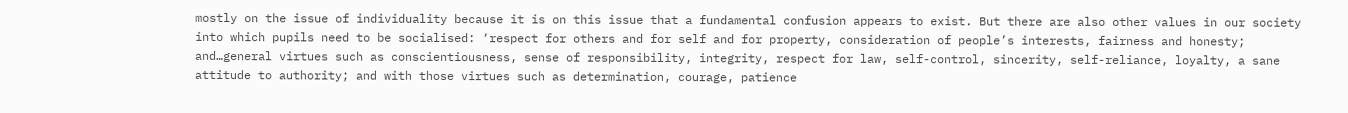mostly on the issue of individuality because it is on this issue that a fundamental confusion appears to exist. But there are also other values in our society into which pupils need to be socialised: ‘respect for others and for self and for property, consideration of people’s interests, fairness and honesty; and…general virtues such as conscientiousness, sense of responsibility, integrity, respect for law, self-control, sincerity, self-reliance, loyalty, a sane attitude to authority; and with those virtues such as determination, courage, patience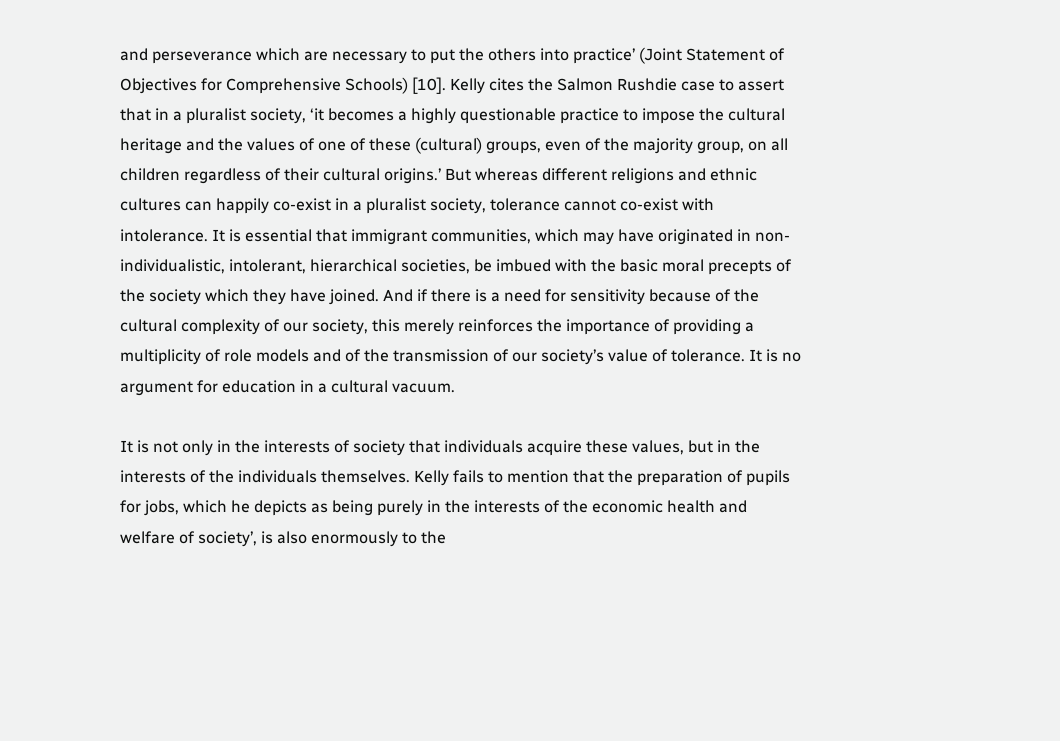and perseverance which are necessary to put the others into practice’ (Joint Statement of Objectives for Comprehensive Schools) [10]. Kelly cites the Salmon Rushdie case to assert that in a pluralist society, ‘it becomes a highly questionable practice to impose the cultural heritage and the values of one of these (cultural) groups, even of the majority group, on all children regardless of their cultural origins.’ But whereas different religions and ethnic cultures can happily co-exist in a pluralist society, tolerance cannot co-exist with intolerance. It is essential that immigrant communities, which may have originated in non-individualistic, intolerant, hierarchical societies, be imbued with the basic moral precepts of the society which they have joined. And if there is a need for sensitivity because of the cultural complexity of our society, this merely reinforces the importance of providing a multiplicity of role models and of the transmission of our society’s value of tolerance. It is no argument for education in a cultural vacuum.

It is not only in the interests of society that individuals acquire these values, but in the interests of the individuals themselves. Kelly fails to mention that the preparation of pupils for jobs, which he depicts as being purely in the interests of the economic health and welfare of society’, is also enormously to the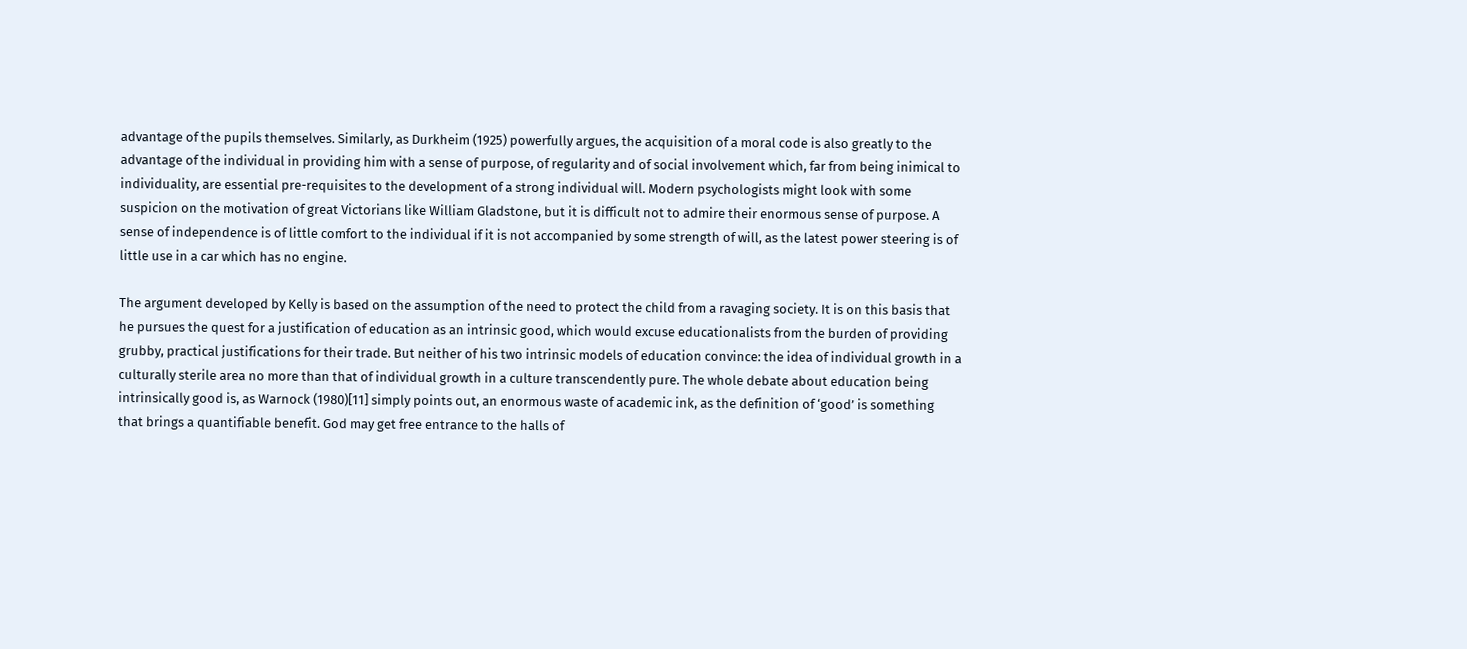advantage of the pupils themselves. Similarly, as Durkheim (1925) powerfully argues, the acquisition of a moral code is also greatly to the advantage of the individual in providing him with a sense of purpose, of regularity and of social involvement which, far from being inimical to individuality, are essential pre-requisites to the development of a strong individual will. Modern psychologists might look with some suspicion on the motivation of great Victorians like William Gladstone, but it is difficult not to admire their enormous sense of purpose. A sense of independence is of little comfort to the individual if it is not accompanied by some strength of will, as the latest power steering is of little use in a car which has no engine.

The argument developed by Kelly is based on the assumption of the need to protect the child from a ravaging society. It is on this basis that he pursues the quest for a justification of education as an intrinsic good, which would excuse educationalists from the burden of providing grubby, practical justifications for their trade. But neither of his two intrinsic models of education convince: the idea of individual growth in a culturally sterile area no more than that of individual growth in a culture transcendently pure. The whole debate about education being intrinsically good is, as Warnock (1980)[11] simply points out, an enormous waste of academic ink, as the definition of ‘good’ is something that brings a quantifiable benefit. God may get free entrance to the halls of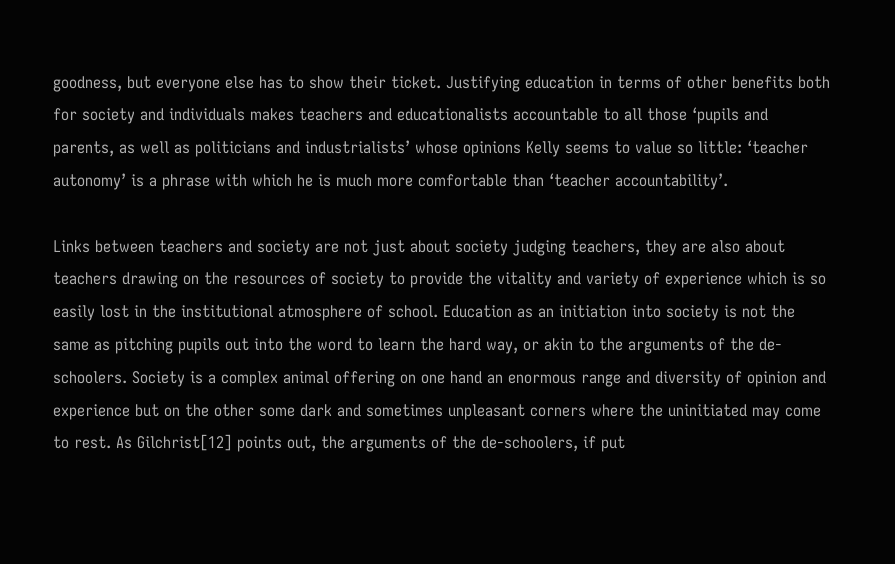goodness, but everyone else has to show their ticket. Justifying education in terms of other benefits both for society and individuals makes teachers and educationalists accountable to all those ‘pupils and parents, as well as politicians and industrialists’ whose opinions Kelly seems to value so little: ‘teacher autonomy’ is a phrase with which he is much more comfortable than ‘teacher accountability’.

Links between teachers and society are not just about society judging teachers, they are also about teachers drawing on the resources of society to provide the vitality and variety of experience which is so easily lost in the institutional atmosphere of school. Education as an initiation into society is not the same as pitching pupils out into the word to learn the hard way, or akin to the arguments of the de-schoolers. Society is a complex animal offering on one hand an enormous range and diversity of opinion and experience but on the other some dark and sometimes unpleasant corners where the uninitiated may come to rest. As Gilchrist[12] points out, the arguments of the de-schoolers, if put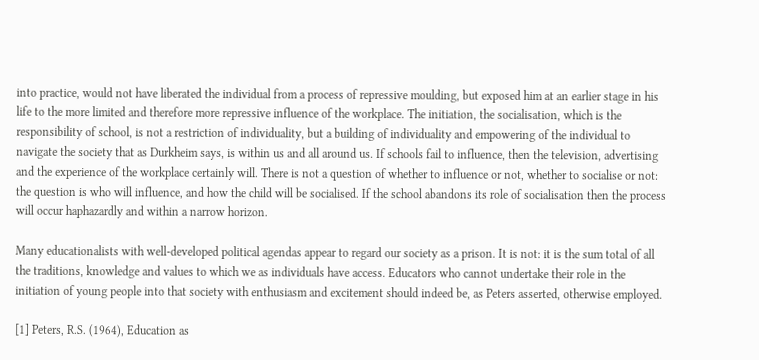into practice, would not have liberated the individual from a process of repressive moulding, but exposed him at an earlier stage in his life to the more limited and therefore more repressive influence of the workplace. The initiation, the socialisation, which is the responsibility of school, is not a restriction of individuality, but a building of individuality and empowering of the individual to navigate the society that as Durkheim says, is within us and all around us. If schools fail to influence, then the television, advertising and the experience of the workplace certainly will. There is not a question of whether to influence or not, whether to socialise or not: the question is who will influence, and how the child will be socialised. If the school abandons its role of socialisation then the process will occur haphazardly and within a narrow horizon.

Many educationalists with well-developed political agendas appear to regard our society as a prison. It is not: it is the sum total of all the traditions, knowledge and values to which we as individuals have access. Educators who cannot undertake their role in the initiation of young people into that society with enthusiasm and excitement should indeed be, as Peters asserted, otherwise employed.

[1] Peters, R.S. (1964), Education as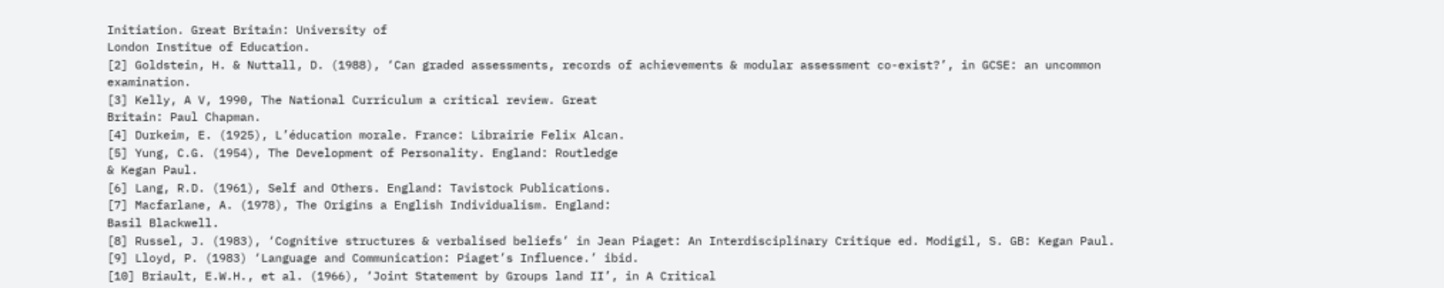Initiation. Great Britain: University of
London Institue of Education.
[2] Goldstein, H. & Nuttall, D. (1988), ‘Can graded assessments, records of achievements & modular assessment co-exist?’, in GCSE: an uncommon examination.
[3] Kelly, A V, 1990, The National Curriculum a critical review. Great
Britain: Paul Chapman.
[4] Durkeim, E. (1925), L’éducation morale. France: Librairie Felix Alcan.
[5] Yung, C.G. (1954), The Development of Personality. England: Routledge
& Kegan Paul.
[6] Lang, R.D. (1961), Self and Others. England: Tavistock Publications.
[7] Macfarlane, A. (1978), The Origins a English Individualism. England:
Basil Blackwell.
[8] Russel, J. (1983), ‘Cognitive structures & verbalised beliefs’ in Jean Piaget: An Interdisciplinary Critique ed. Modigil, S. GB: Kegan Paul.
[9] Lloyd, P. (1983) ‘Language and Communication: Piaget’s Influence.’ ibid.
[10] Briault, E.W.H., et al. (1966), ‘Joint Statement by Groups land II’, in A Critical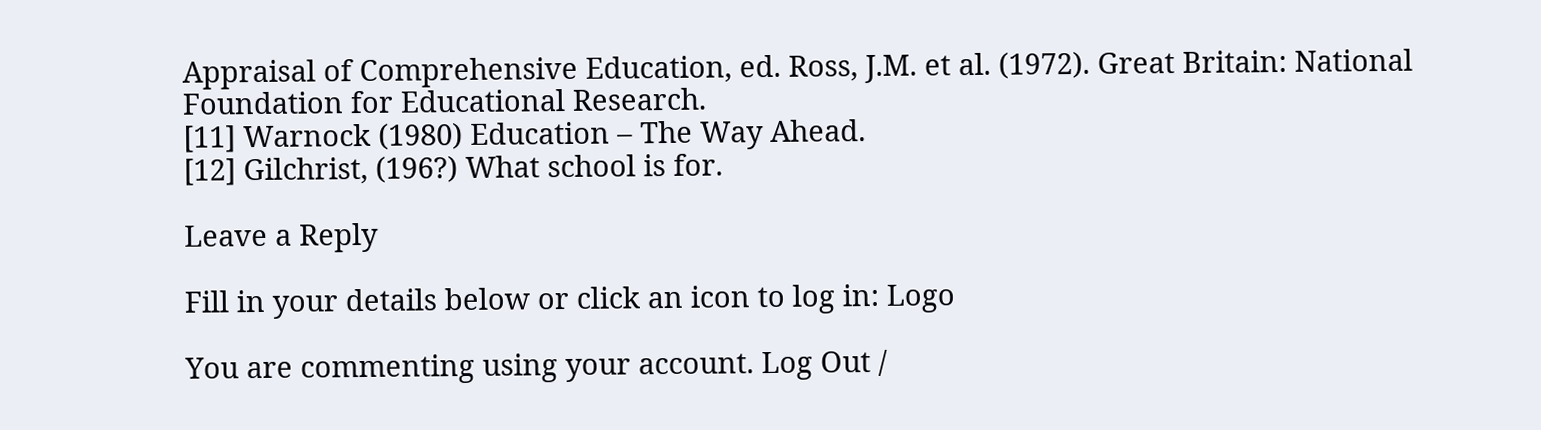Appraisal of Comprehensive Education, ed. Ross, J.M. et al. (1972). Great Britain: National Foundation for Educational Research.
[11] Warnock (1980) Education – The Way Ahead.
[12] Gilchrist, (196?) What school is for.

Leave a Reply

Fill in your details below or click an icon to log in: Logo

You are commenting using your account. Log Out /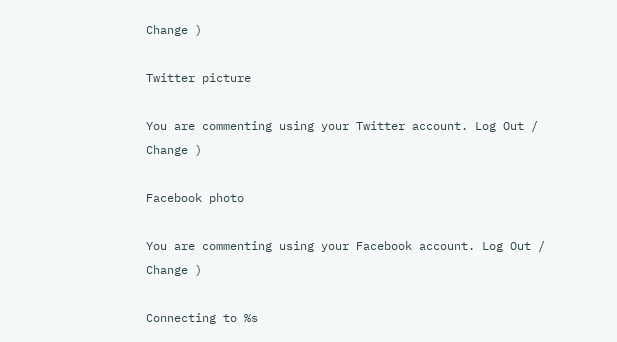Change )

Twitter picture

You are commenting using your Twitter account. Log Out /  Change )

Facebook photo

You are commenting using your Facebook account. Log Out /  Change )

Connecting to %s